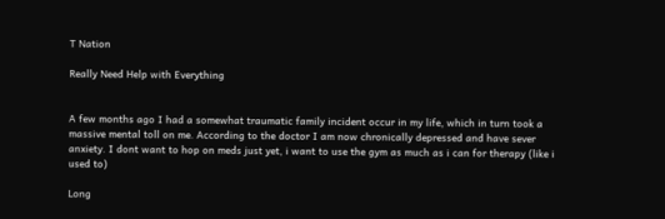T Nation

Really Need Help with Everything


A few months ago I had a somewhat traumatic family incident occur in my life, which in turn took a massive mental toll on me. According to the doctor I am now chronically depressed and have sever anxiety. I dont want to hop on meds just yet, i want to use the gym as much as i can for therapy (like i used to)

Long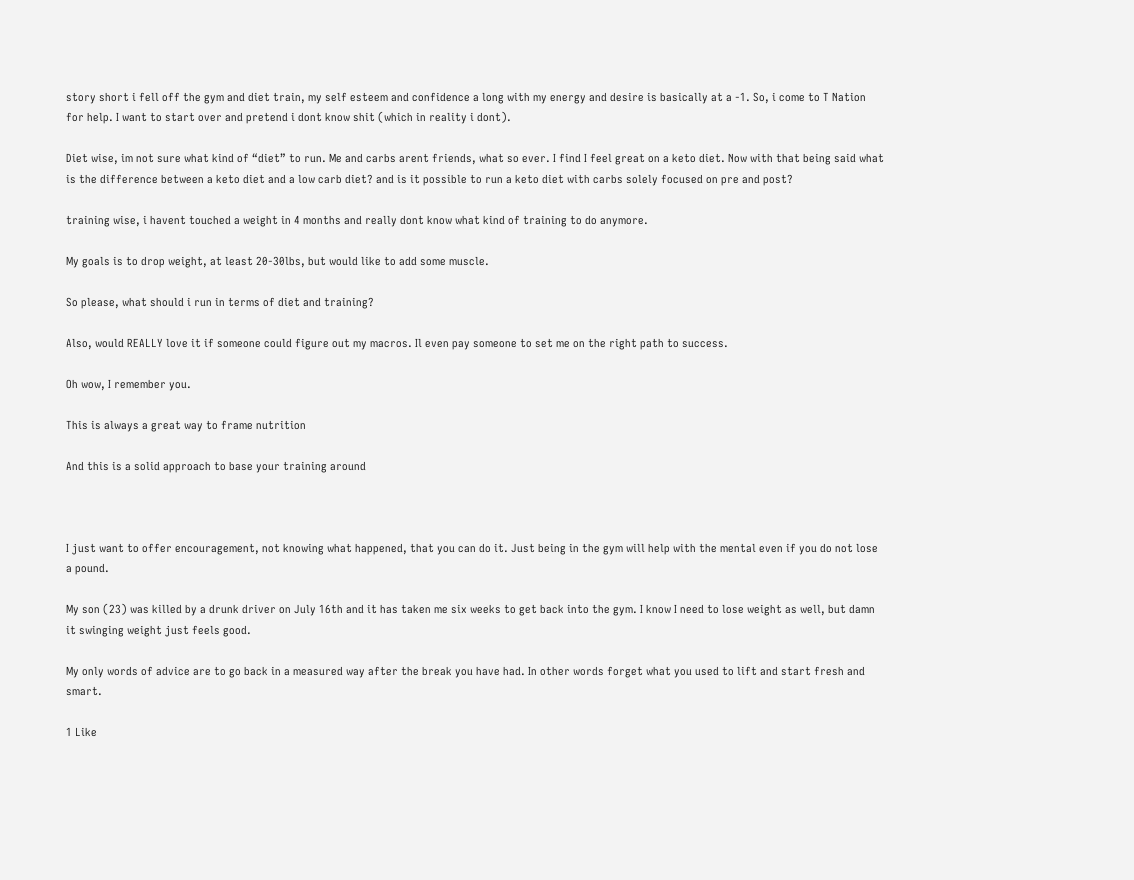story short i fell off the gym and diet train, my self esteem and confidence a long with my energy and desire is basically at a -1. So, i come to T Nation for help. I want to start over and pretend i dont know shit (which in reality i dont).

Diet wise, im not sure what kind of “diet” to run. Me and carbs arent friends, what so ever. I find I feel great on a keto diet. Now with that being said what is the difference between a keto diet and a low carb diet? and is it possible to run a keto diet with carbs solely focused on pre and post?

training wise, i havent touched a weight in 4 months and really dont know what kind of training to do anymore.

My goals is to drop weight, at least 20-30lbs, but would like to add some muscle.

So please, what should i run in terms of diet and training?

Also, would REALLY love it if someone could figure out my macros. Il even pay someone to set me on the right path to success.

Oh wow, I remember you.

This is always a great way to frame nutrition

And this is a solid approach to base your training around



I just want to offer encouragement, not knowing what happened, that you can do it. Just being in the gym will help with the mental even if you do not lose a pound.

My son (23) was killed by a drunk driver on July 16th and it has taken me six weeks to get back into the gym. I know I need to lose weight as well, but damn it swinging weight just feels good.

My only words of advice are to go back in a measured way after the break you have had. In other words forget what you used to lift and start fresh and smart.

1 Like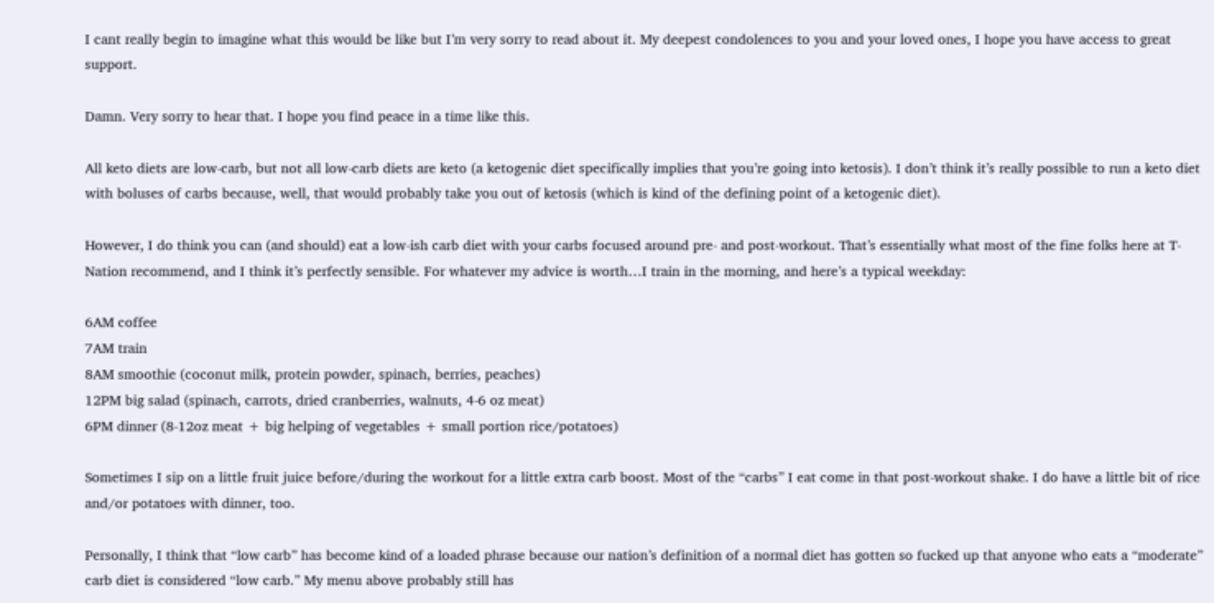I cant really begin to imagine what this would be like but I’m very sorry to read about it. My deepest condolences to you and your loved ones, I hope you have access to great support.

Damn. Very sorry to hear that. I hope you find peace in a time like this.

All keto diets are low-carb, but not all low-carb diets are keto (a ketogenic diet specifically implies that you’re going into ketosis). I don’t think it’s really possible to run a keto diet with boluses of carbs because, well, that would probably take you out of ketosis (which is kind of the defining point of a ketogenic diet).

However, I do think you can (and should) eat a low-ish carb diet with your carbs focused around pre- and post-workout. That’s essentially what most of the fine folks here at T-Nation recommend, and I think it’s perfectly sensible. For whatever my advice is worth…I train in the morning, and here’s a typical weekday:

6AM coffee
7AM train
8AM smoothie (coconut milk, protein powder, spinach, berries, peaches)
12PM big salad (spinach, carrots, dried cranberries, walnuts, 4-6 oz meat)
6PM dinner (8-12oz meat + big helping of vegetables + small portion rice/potatoes)

Sometimes I sip on a little fruit juice before/during the workout for a little extra carb boost. Most of the “carbs” I eat come in that post-workout shake. I do have a little bit of rice and/or potatoes with dinner, too.

Personally, I think that “low carb” has become kind of a loaded phrase because our nation’s definition of a normal diet has gotten so fucked up that anyone who eats a “moderate” carb diet is considered “low carb.” My menu above probably still has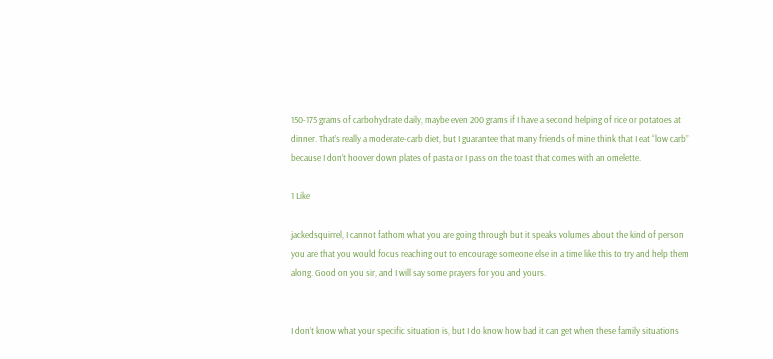150-175 grams of carbohydrate daily, maybe even 200 grams if I have a second helping of rice or potatoes at dinner. That’s really a moderate-carb diet, but I guarantee that many friends of mine think that I eat “low carb” because I don’t hoover down plates of pasta or I pass on the toast that comes with an omelette.

1 Like

jackedsquirrel, I cannot fathom what you are going through but it speaks volumes about the kind of person you are that you would focus reaching out to encourage someone else in a time like this to try and help them along. Good on you sir, and I will say some prayers for you and yours.


I don’t know what your specific situation is, but I do know how bad it can get when these family situations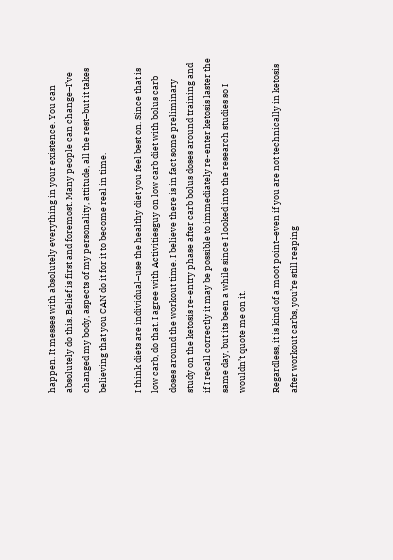happen. It messes with absolutely everything in your existence. You can absolutely do this. Belief is first and foremost. Many people can change–I’ve changed my body, aspects of my personality, attitude, all the rest–but it takes believing that you CAN do it for it to become real in time.

I think diets are individual–use the healthy diet you feel best on. Since that is low carb, do that. I agree with Activitiesguy on low carb diet with bolus carb doses around the workout time. I believe there is in fact some preliminary study on the ketosis re-entry phase after carb bolus doses around training and if I recall correctly it may be possible to immediately re-enter ketosis laster the same day, but its been a while since I looked into the research studies so I wouldn’t quote me on it.

Regardless, it is kind of a moot point–even if you are not technically in ketosis after workout carbs, you’re still reaping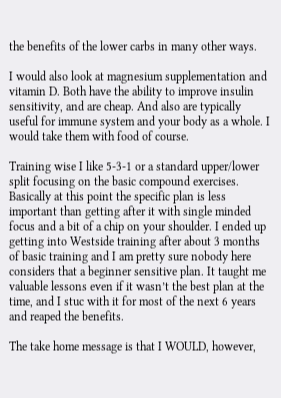the benefits of the lower carbs in many other ways.

I would also look at magnesium supplementation and vitamin D. Both have the ability to improve insulin sensitivity, and are cheap. And also are typically useful for immune system and your body as a whole. I would take them with food of course.

Training wise I like 5-3-1 or a standard upper/lower split focusing on the basic compound exercises. Basically at this point the specific plan is less important than getting after it with single minded focus and a bit of a chip on your shoulder. I ended up getting into Westside training after about 3 months of basic training and I am pretty sure nobody here considers that a beginner sensitive plan. It taught me valuable lessons even if it wasn’t the best plan at the time, and I stuc with it for most of the next 6 years and reaped the benefits.

The take home message is that I WOULD, however,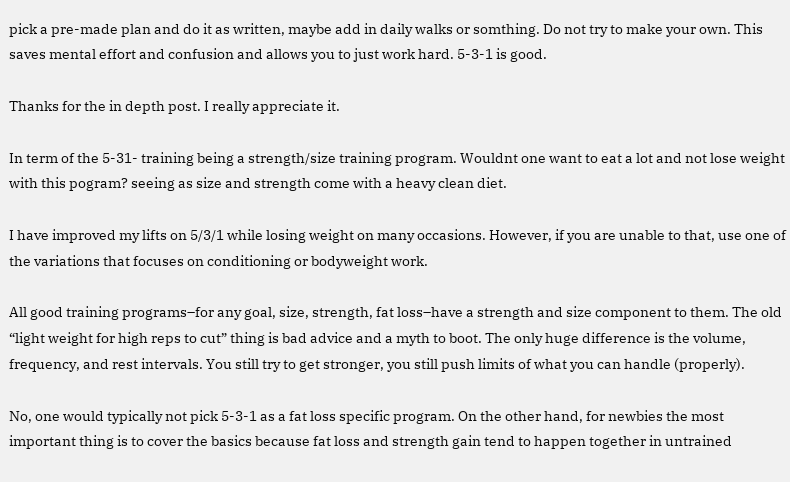pick a pre-made plan and do it as written, maybe add in daily walks or somthing. Do not try to make your own. This saves mental effort and confusion and allows you to just work hard. 5-3-1 is good.

Thanks for the in depth post. I really appreciate it.

In term of the 5-31- training being a strength/size training program. Wouldnt one want to eat a lot and not lose weight with this pogram? seeing as size and strength come with a heavy clean diet.

I have improved my lifts on 5/3/1 while losing weight on many occasions. However, if you are unable to that, use one of the variations that focuses on conditioning or bodyweight work.

All good training programs–for any goal, size, strength, fat loss–have a strength and size component to them. The old “light weight for high reps to cut” thing is bad advice and a myth to boot. The only huge difference is the volume, frequency, and rest intervals. You still try to get stronger, you still push limits of what you can handle (properly).

No, one would typically not pick 5-3-1 as a fat loss specific program. On the other hand, for newbies the most important thing is to cover the basics because fat loss and strength gain tend to happen together in untrained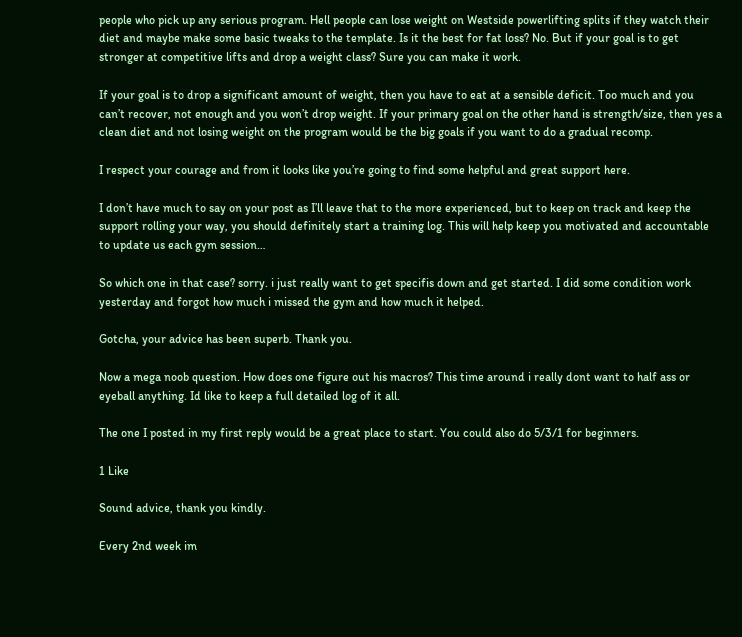people who pick up any serious program. Hell people can lose weight on Westside powerlifting splits if they watch their diet and maybe make some basic tweaks to the template. Is it the best for fat loss? No. But if your goal is to get stronger at competitive lifts and drop a weight class? Sure you can make it work.

If your goal is to drop a significant amount of weight, then you have to eat at a sensible deficit. Too much and you can’t recover, not enough and you won’t drop weight. If your primary goal on the other hand is strength/size, then yes a clean diet and not losing weight on the program would be the big goals if you want to do a gradual recomp.

I respect your courage and from it looks like you’re going to find some helpful and great support here.

I don’t have much to say on your post as I’ll leave that to the more experienced, but to keep on track and keep the support rolling your way, you should definitely start a training log. This will help keep you motivated and accountable to update us each gym session…

So which one in that case? sorry. i just really want to get specifis down and get started. I did some condition work yesterday and forgot how much i missed the gym and how much it helped.

Gotcha, your advice has been superb. Thank you.

Now a mega noob question. How does one figure out his macros? This time around i really dont want to half ass or eyeball anything. Id like to keep a full detailed log of it all.

The one I posted in my first reply would be a great place to start. You could also do 5/3/1 for beginners.

1 Like

Sound advice, thank you kindly.

Every 2nd week im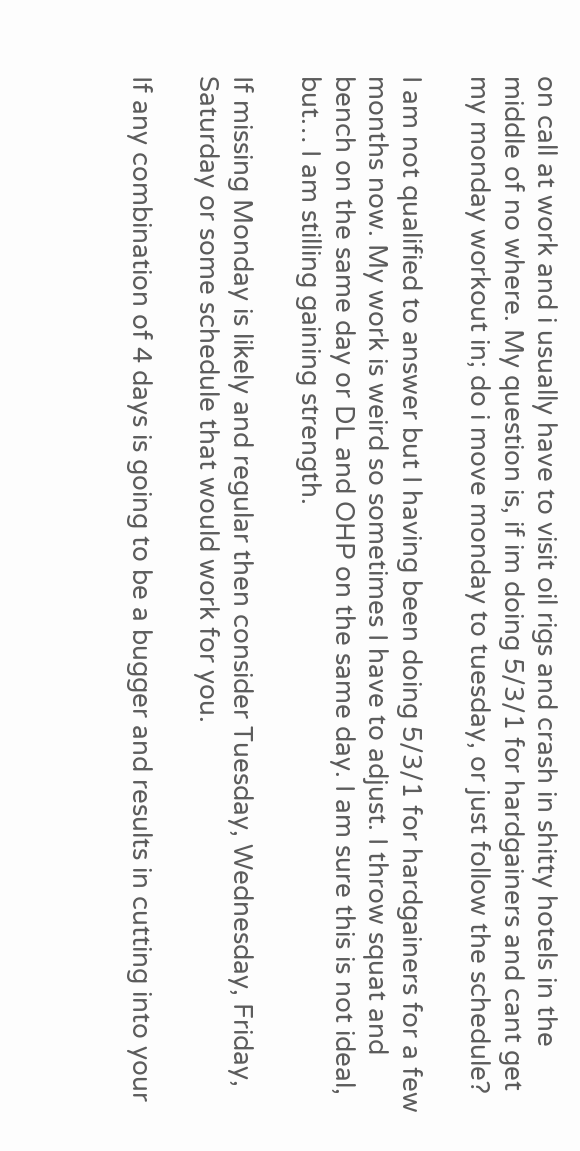on call at work and i usually have to visit oil rigs and crash in shitty hotels in the middle of no where. My question is, if im doing 5/3/1 for hardgainers and cant get my monday workout in; do i move monday to tuesday, or just follow the schedule?

I am not qualified to answer but I having been doing 5/3/1 for hardgainers for a few months now. My work is weird so sometimes I have to adjust. I throw squat and bench on the same day or DL and OHP on the same day. I am sure this is not ideal, but… I am stilling gaining strength.

If missing Monday is likely and regular then consider Tuesday, Wednesday, Friday, Saturday or some schedule that would work for you.

If any combination of 4 days is going to be a bugger and results in cutting into your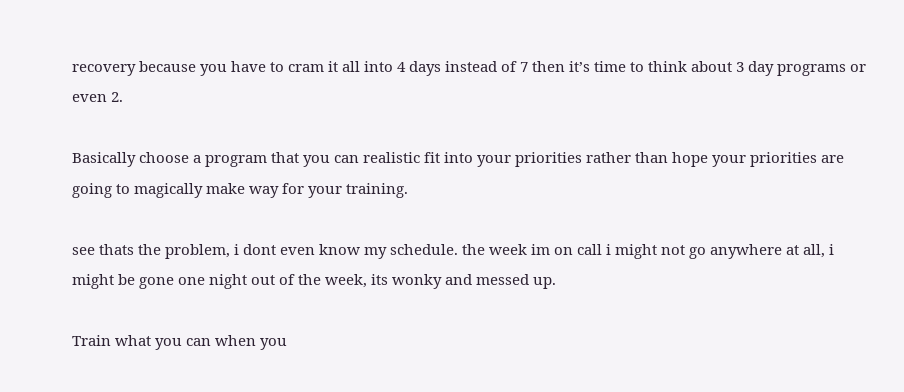recovery because you have to cram it all into 4 days instead of 7 then it’s time to think about 3 day programs or even 2.

Basically choose a program that you can realistic fit into your priorities rather than hope your priorities are going to magically make way for your training.

see thats the problem, i dont even know my schedule. the week im on call i might not go anywhere at all, i might be gone one night out of the week, its wonky and messed up.

Train what you can when you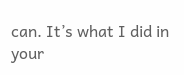can. It’s what I did in your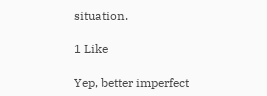situation.

1 Like

Yep, better imperfect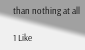than nothing at all

1 Like